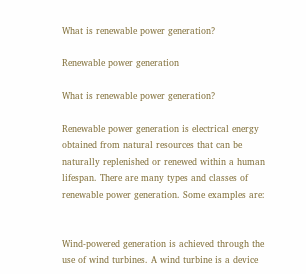What is renewable power generation?

Renewable power generation

What is renewable power generation?

Renewable power generation is electrical energy obtained from natural resources that can be naturally replenished or renewed within a human lifespan. There are many types and classes of renewable power generation. Some examples are:


Wind-powered generation is achieved through the use of wind turbines. A wind turbine is a device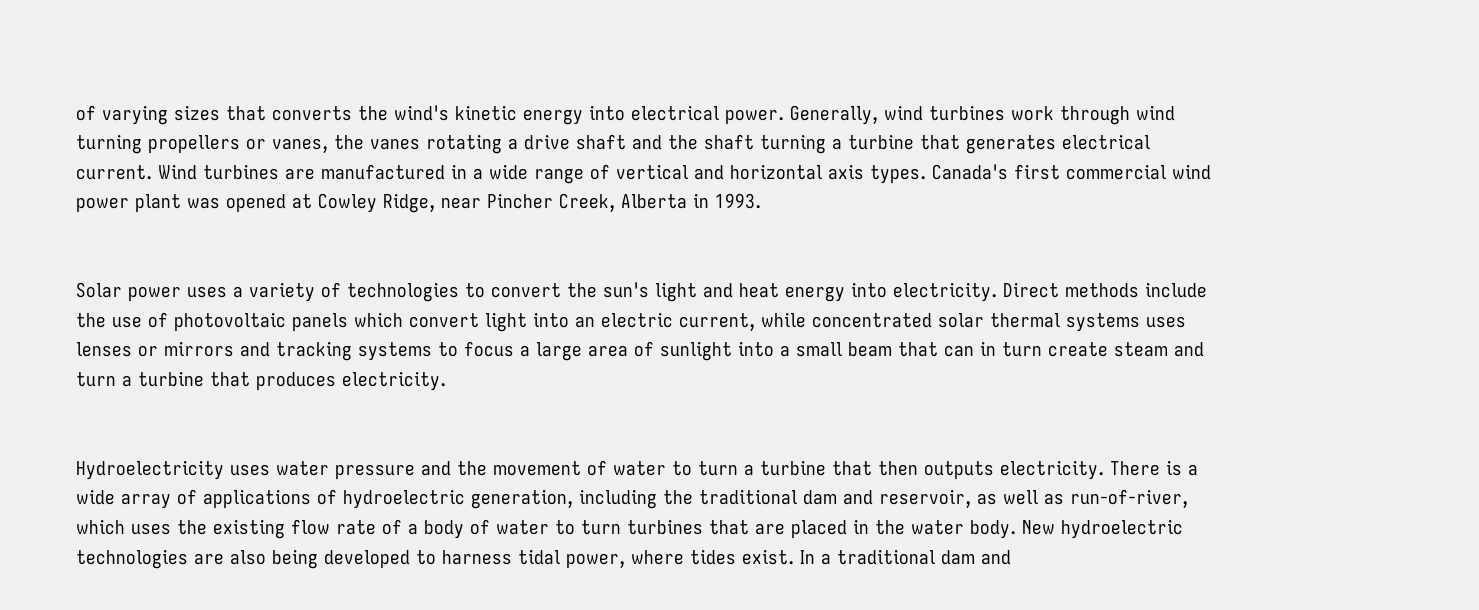of varying sizes that converts the wind's kinetic energy into electrical power. Generally, wind turbines work through wind turning propellers or vanes, the vanes rotating a drive shaft and the shaft turning a turbine that generates electrical current. Wind turbines are manufactured in a wide range of vertical and horizontal axis types. Canada's first commercial wind power plant was opened at Cowley Ridge, near Pincher Creek, Alberta in 1993.


Solar power uses a variety of technologies to convert the sun's light and heat energy into electricity. Direct methods include the use of photovoltaic panels which convert light into an electric current, while concentrated solar thermal systems uses lenses or mirrors and tracking systems to focus a large area of sunlight into a small beam that can in turn create steam and turn a turbine that produces electricity.


Hydroelectricity uses water pressure and the movement of water to turn a turbine that then outputs electricity. There is a wide array of applications of hydroelectric generation, including the traditional dam and reservoir, as well as run-of-river, which uses the existing flow rate of a body of water to turn turbines that are placed in the water body. New hydroelectric technologies are also being developed to harness tidal power, where tides exist. In a traditional dam and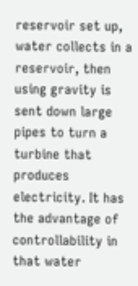reservoir set up, water collects in a reservoir, then using gravity is sent down large pipes to turn a turbine that produces electricity. It has the advantage of controllability in that water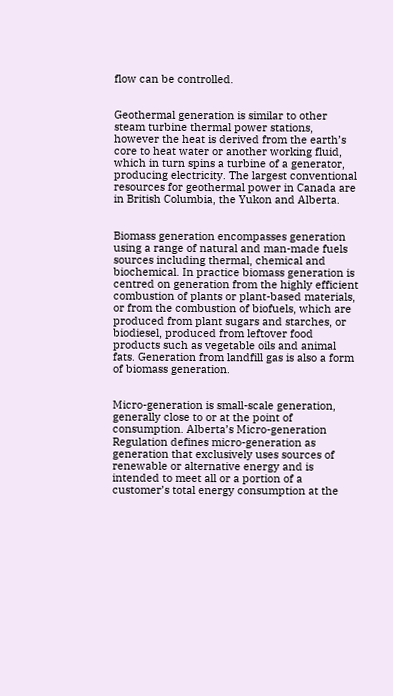flow can be controlled.


Geothermal generation is similar to other steam turbine thermal power stations, however the heat is derived from the earth’s core to heat water or another working fluid, which in turn spins a turbine of a generator, producing electricity. The largest conventional resources for geothermal power in Canada are in British Columbia, the Yukon and Alberta.


Biomass generation encompasses generation using a range of natural and man-made fuels sources including thermal, chemical and biochemical. In practice biomass generation is centred on generation from the highly efficient combustion of plants or plant-based materials, or from the combustion of biofuels, which are produced from plant sugars and starches, or biodiesel, produced from leftover food products such as vegetable oils and animal fats. Generation from landfill gas is also a form of biomass generation.


Micro-generation is small-scale generation, generally close to or at the point of consumption. Alberta’s Micro-generation Regulation defines micro-generation as generation that exclusively uses sources of renewable or alternative energy and is intended to meet all or a portion of a customer’s total energy consumption at the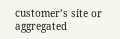customer’s site or aggregated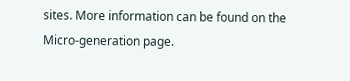sites. More information can be found on the Micro-generation page.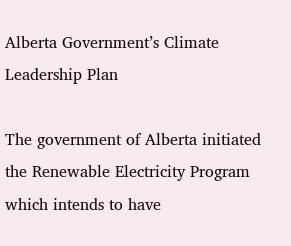Alberta Government’s Climate Leadership Plan

The government of Alberta initiated the Renewable Electricity Program which intends to have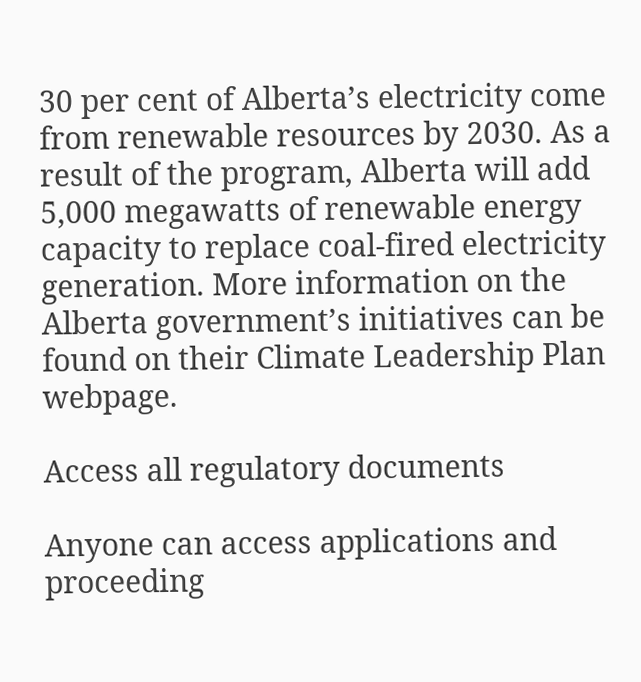30 per cent of Alberta’s electricity come from renewable resources by 2030. As a result of the program, Alberta will add 5,000 megawatts of renewable energy capacity to replace coal-fired electricity generation. More information on the Alberta government’s initiatives can be found on their Climate Leadership Plan webpage.

Access all regulatory documents

Anyone can access applications and proceeding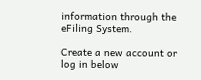information through the eFiling System.

Create a new account or log in below